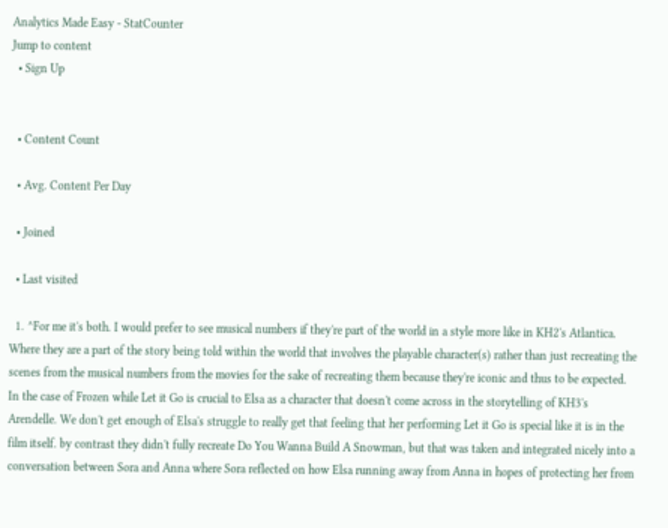Analytics Made Easy - StatCounter
Jump to content
  • Sign Up


  • Content Count

  • Avg. Content Per Day

  • Joined

  • Last visited

  1. ^For me it's both. I would prefer to see musical numbers if they're part of the world in a style more like in KH2's Atlantica. Where they are a part of the story being told within the world that involves the playable character(s) rather than just recreating the scenes from the musical numbers from the movies for the sake of recreating them because they're iconic and thus to be expected. In the case of Frozen while Let it Go is crucial to Elsa as a character that doesn't come across in the storytelling of KH3's Arendelle. We don't get enough of Elsa's struggle to really get that feeling that her performing Let it Go is special like it is in the film itself. by contrast they didn't fully recreate Do You Wanna Build A Snowman, but that was taken and integrated nicely into a conversation between Sora and Anna where Sora reflected on how Elsa running away from Anna in hopes of protecting her from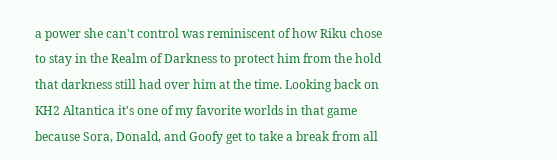a power she can't control was reminiscent of how Riku chose to stay in the Realm of Darkness to protect him from the hold that darkness still had over him at the time. Looking back on KH2 Altantica it's one of my favorite worlds in that game because Sora, Donald, and Goofy get to take a break from all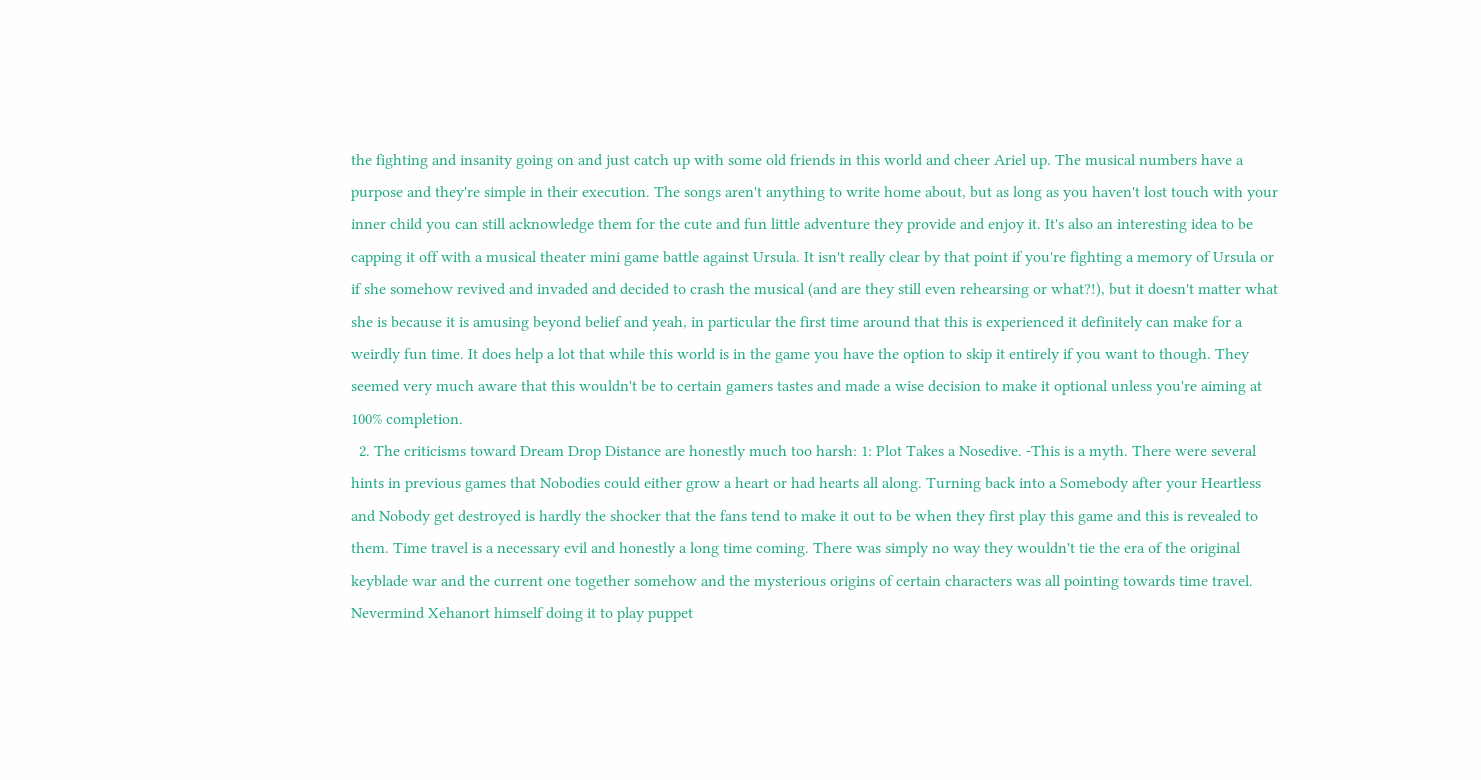the fighting and insanity going on and just catch up with some old friends in this world and cheer Ariel up. The musical numbers have a purpose and they're simple in their execution. The songs aren't anything to write home about, but as long as you haven't lost touch with your inner child you can still acknowledge them for the cute and fun little adventure they provide and enjoy it. It's also an interesting idea to be capping it off with a musical theater mini game battle against Ursula. It isn't really clear by that point if you're fighting a memory of Ursula or if she somehow revived and invaded and decided to crash the musical (and are they still even rehearsing or what?!), but it doesn't matter what she is because it is amusing beyond belief and yeah, in particular the first time around that this is experienced it definitely can make for a weirdly fun time. It does help a lot that while this world is in the game you have the option to skip it entirely if you want to though. They seemed very much aware that this wouldn't be to certain gamers tastes and made a wise decision to make it optional unless you're aiming at 100% completion.
  2. The criticisms toward Dream Drop Distance are honestly much too harsh: 1: Plot Takes a Nosedive. -This is a myth. There were several hints in previous games that Nobodies could either grow a heart or had hearts all along. Turning back into a Somebody after your Heartless and Nobody get destroyed is hardly the shocker that the fans tend to make it out to be when they first play this game and this is revealed to them. Time travel is a necessary evil and honestly a long time coming. There was simply no way they wouldn't tie the era of the original keyblade war and the current one together somehow and the mysterious origins of certain characters was all pointing towards time travel. Nevermind Xehanort himself doing it to play puppet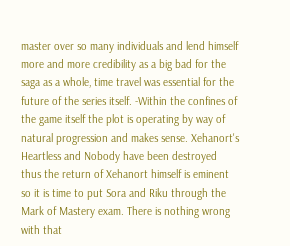master over so many individuals and lend himself more and more credibility as a big bad for the saga as a whole, time travel was essential for the future of the series itself. -Within the confines of the game itself the plot is operating by way of natural progression and makes sense. Xehanort's Heartless and Nobody have been destroyed thus the return of Xehanort himself is eminent so it is time to put Sora and Riku through the Mark of Mastery exam. There is nothing wrong with that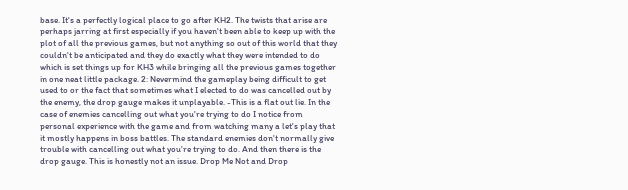base. It's a perfectly logical place to go after KH2. The twists that arise are perhaps jarring at first especially if you haven't been able to keep up with the plot of all the previous games, but not anything so out of this world that they couldn't be anticipated and they do exactly what they were intended to do which is set things up for KH3 while bringing all the previous games together in one neat little package. 2: Nevermind the gameplay being difficult to get used to or the fact that sometimes what I elected to do was cancelled out by the enemy, the drop gauge makes it unplayable. -This is a flat out lie. In the case of enemies cancelling out what you're trying to do I notice from personal experience with the game and from watching many a let's play that it mostly happens in boss battles. The standard enemies don't normally give trouble with cancelling out what you're trying to do. And then there is the drop gauge. This is honestly not an issue. Drop Me Not and Drop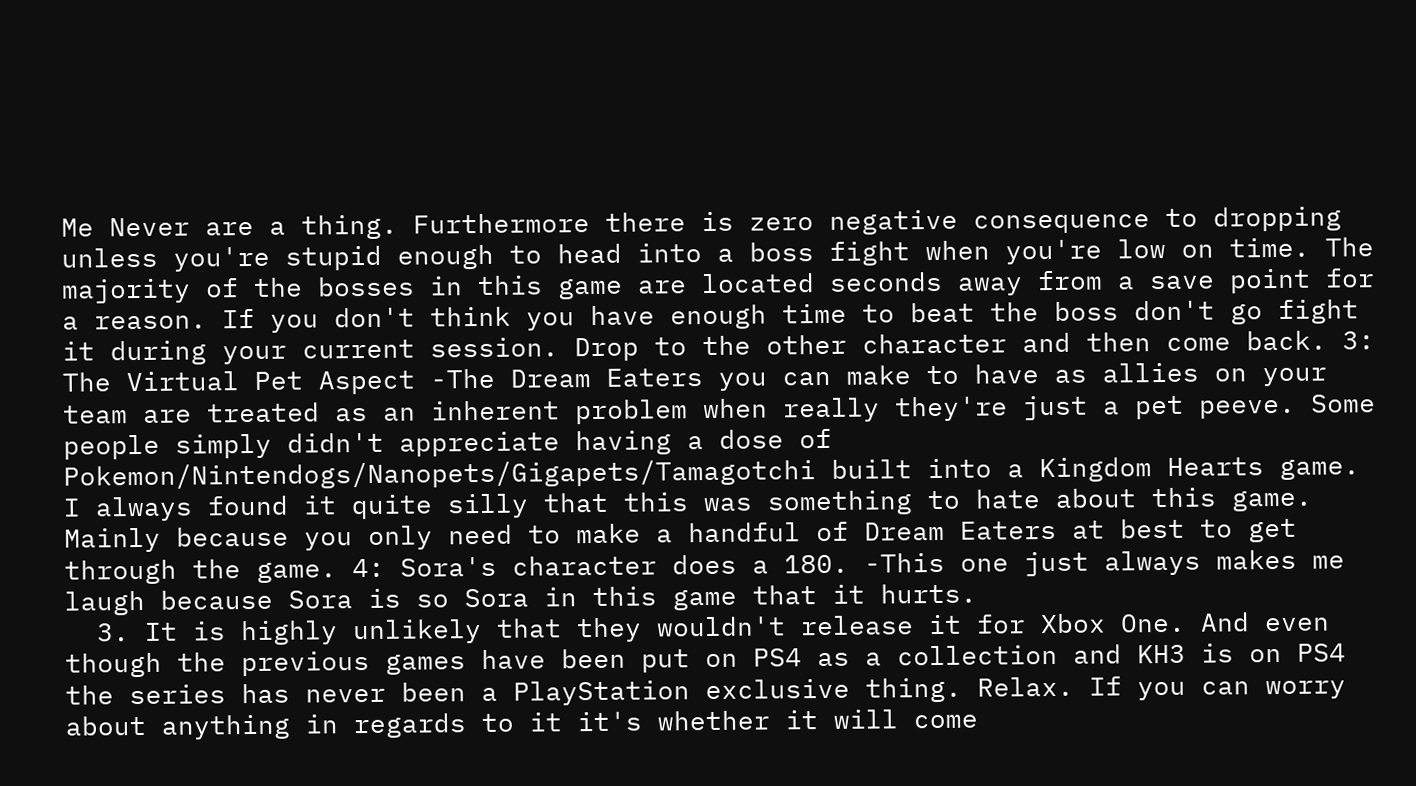Me Never are a thing. Furthermore there is zero negative consequence to dropping unless you're stupid enough to head into a boss fight when you're low on time. The majority of the bosses in this game are located seconds away from a save point for a reason. If you don't think you have enough time to beat the boss don't go fight it during your current session. Drop to the other character and then come back. 3: The Virtual Pet Aspect -The Dream Eaters you can make to have as allies on your team are treated as an inherent problem when really they're just a pet peeve. Some people simply didn't appreciate having a dose of Pokemon/Nintendogs/Nanopets/Gigapets/Tamagotchi built into a Kingdom Hearts game. I always found it quite silly that this was something to hate about this game. Mainly because you only need to make a handful of Dream Eaters at best to get through the game. 4: Sora's character does a 180. -This one just always makes me laugh because Sora is so Sora in this game that it hurts.
  3. It is highly unlikely that they wouldn't release it for Xbox One. And even though the previous games have been put on PS4 as a collection and KH3 is on PS4 the series has never been a PlayStation exclusive thing. Relax. If you can worry about anything in regards to it it's whether it will come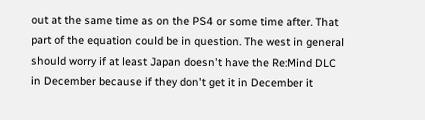out at the same time as on the PS4 or some time after. That part of the equation could be in question. The west in general should worry if at least Japan doesn't have the Re:Mind DLC in December because if they don't get it in December it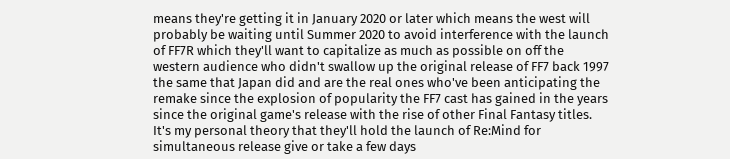means they're getting it in January 2020 or later which means the west will probably be waiting until Summer 2020 to avoid interference with the launch of FF7R which they'll want to capitalize as much as possible on off the western audience who didn't swallow up the original release of FF7 back 1997 the same that Japan did and are the real ones who've been anticipating the remake since the explosion of popularity the FF7 cast has gained in the years since the original game's release with the rise of other Final Fantasy titles. It's my personal theory that they'll hold the launch of Re:Mind for simultaneous release give or take a few days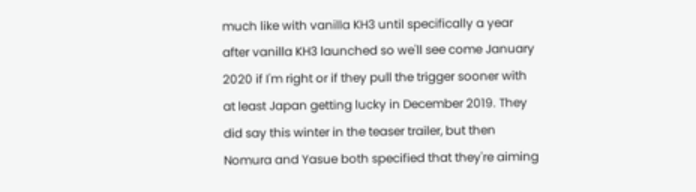much like with vanilla KH3 until specifically a year after vanilla KH3 launched so we'll see come January 2020 if I'm right or if they pull the trigger sooner with at least Japan getting lucky in December 2019. They did say this winter in the teaser trailer, but then Nomura and Yasue both specified that they're aiming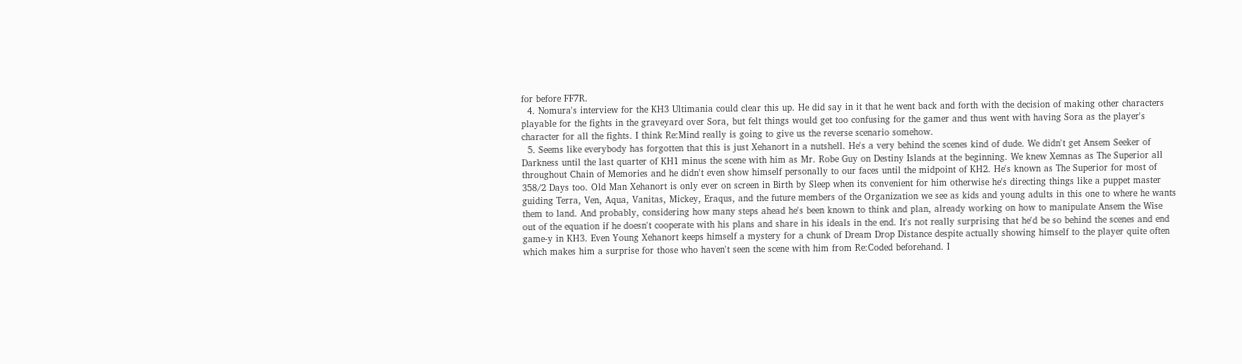for before FF7R.
  4. Nomura's interview for the KH3 Ultimania could clear this up. He did say in it that he went back and forth with the decision of making other characters playable for the fights in the graveyard over Sora, but felt things would get too confusing for the gamer and thus went with having Sora as the player's character for all the fights. I think Re:Mind really is going to give us the reverse scenario somehow.
  5. Seems like everybody has forgotten that this is just Xehanort in a nutshell. He's a very behind the scenes kind of dude. We didn't get Ansem Seeker of Darkness until the last quarter of KH1 minus the scene with him as Mr. Robe Guy on Destiny Islands at the beginning. We knew Xemnas as The Superior all throughout Chain of Memories and he didn't even show himself personally to our faces until the midpoint of KH2. He's known as The Superior for most of 358/2 Days too. Old Man Xehanort is only ever on screen in Birth by Sleep when its convenient for him otherwise he's directing things like a puppet master guiding Terra, Ven, Aqua, Vanitas, Mickey, Eraqus, and the future members of the Organization we see as kids and young adults in this one to where he wants them to land. And probably, considering how many steps ahead he's been known to think and plan, already working on how to manipulate Ansem the Wise out of the equation if he doesn't cooperate with his plans and share in his ideals in the end. It's not really surprising that he'd be so behind the scenes and end game-y in KH3. Even Young Xehanort keeps himself a mystery for a chunk of Dream Drop Distance despite actually showing himself to the player quite often which makes him a surprise for those who haven't seen the scene with him from Re:Coded beforehand. I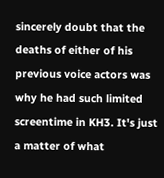sincerely doubt that the deaths of either of his previous voice actors was why he had such limited screentime in KH3. It's just a matter of what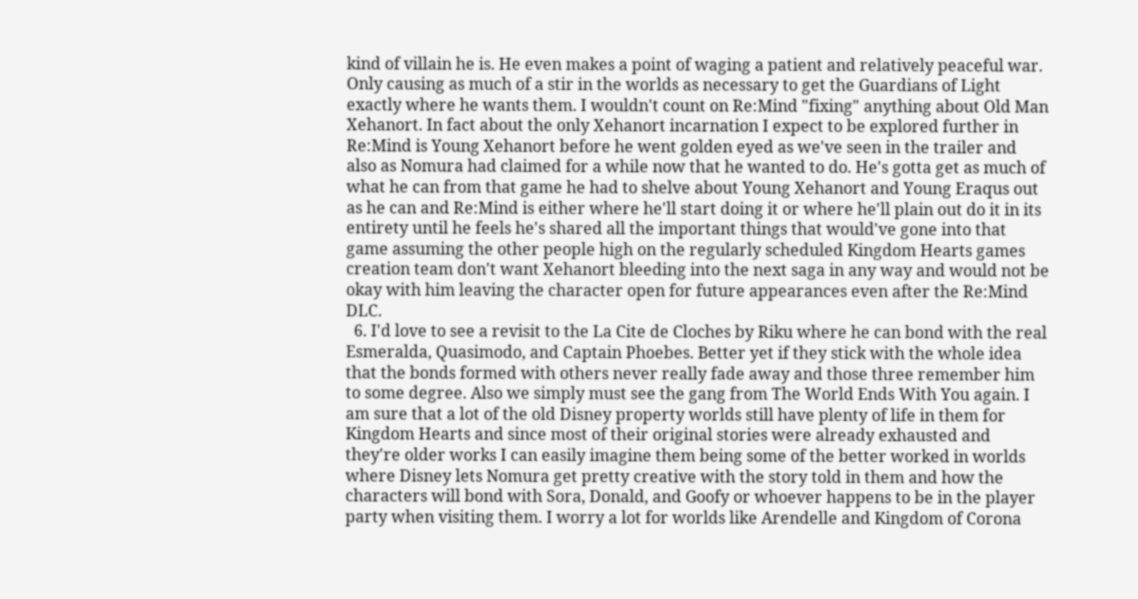kind of villain he is. He even makes a point of waging a patient and relatively peaceful war. Only causing as much of a stir in the worlds as necessary to get the Guardians of Light exactly where he wants them. I wouldn't count on Re:Mind "fixing" anything about Old Man Xehanort. In fact about the only Xehanort incarnation I expect to be explored further in Re:Mind is Young Xehanort before he went golden eyed as we've seen in the trailer and also as Nomura had claimed for a while now that he wanted to do. He's gotta get as much of what he can from that game he had to shelve about Young Xehanort and Young Eraqus out as he can and Re:Mind is either where he'll start doing it or where he'll plain out do it in its entirety until he feels he's shared all the important things that would've gone into that game assuming the other people high on the regularly scheduled Kingdom Hearts games creation team don't want Xehanort bleeding into the next saga in any way and would not be okay with him leaving the character open for future appearances even after the Re:Mind DLC.
  6. I'd love to see a revisit to the La Cite de Cloches by Riku where he can bond with the real Esmeralda, Quasimodo, and Captain Phoebes. Better yet if they stick with the whole idea that the bonds formed with others never really fade away and those three remember him to some degree. Also we simply must see the gang from The World Ends With You again. I am sure that a lot of the old Disney property worlds still have plenty of life in them for Kingdom Hearts and since most of their original stories were already exhausted and they're older works I can easily imagine them being some of the better worked in worlds where Disney lets Nomura get pretty creative with the story told in them and how the characters will bond with Sora, Donald, and Goofy or whoever happens to be in the player party when visiting them. I worry a lot for worlds like Arendelle and Kingdom of Corona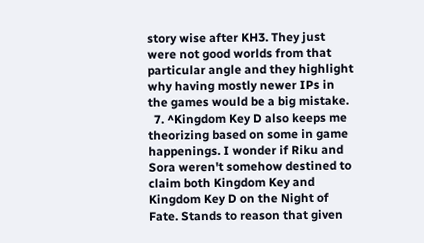story wise after KH3. They just were not good worlds from that particular angle and they highlight why having mostly newer IPs in the games would be a big mistake.
  7. ^Kingdom Key D also keeps me theorizing based on some in game happenings. I wonder if Riku and Sora weren't somehow destined to claim both Kingdom Key and Kingdom Key D on the Night of Fate. Stands to reason that given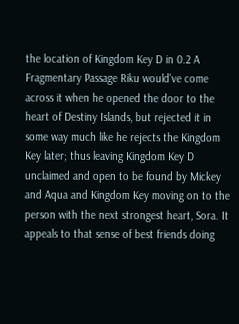the location of Kingdom Key D in 0.2 A Fragmentary Passage Riku would've come across it when he opened the door to the heart of Destiny Islands, but rejected it in some way much like he rejects the Kingdom Key later; thus leaving Kingdom Key D unclaimed and open to be found by Mickey and Aqua and Kingdom Key moving on to the person with the next strongest heart, Sora. It appeals to that sense of best friends doing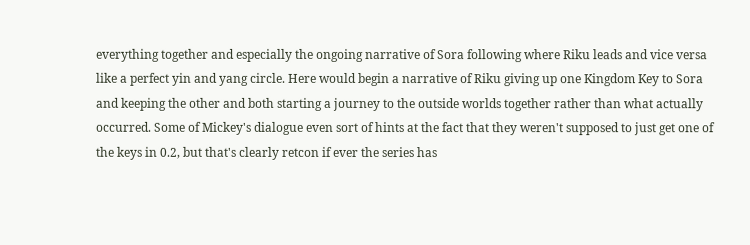everything together and especially the ongoing narrative of Sora following where Riku leads and vice versa like a perfect yin and yang circle. Here would begin a narrative of Riku giving up one Kingdom Key to Sora and keeping the other and both starting a journey to the outside worlds together rather than what actually occurred. Some of Mickey's dialogue even sort of hints at the fact that they weren't supposed to just get one of the keys in 0.2, but that's clearly retcon if ever the series has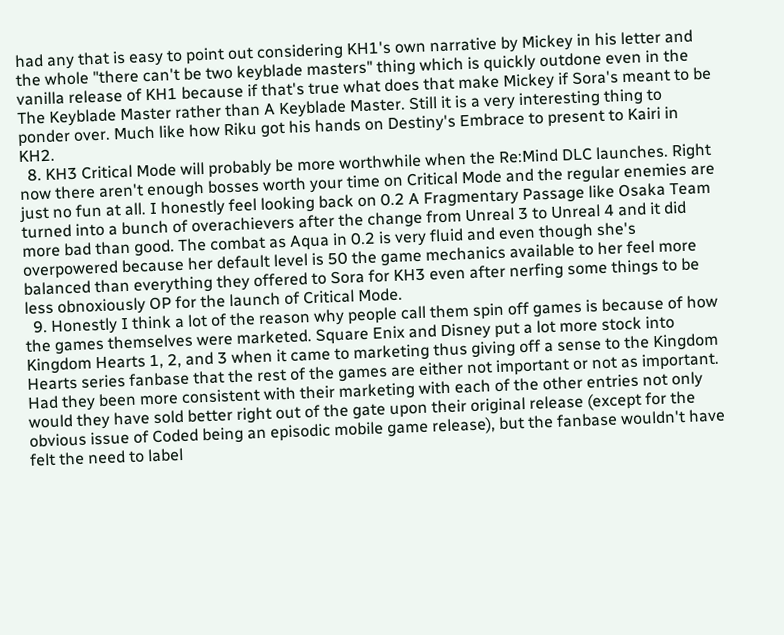had any that is easy to point out considering KH1's own narrative by Mickey in his letter and the whole "there can't be two keyblade masters" thing which is quickly outdone even in the vanilla release of KH1 because if that's true what does that make Mickey if Sora's meant to be The Keyblade Master rather than A Keyblade Master. Still it is a very interesting thing to ponder over. Much like how Riku got his hands on Destiny's Embrace to present to Kairi in KH2.
  8. KH3 Critical Mode will probably be more worthwhile when the Re:Mind DLC launches. Right now there aren't enough bosses worth your time on Critical Mode and the regular enemies are just no fun at all. I honestly feel looking back on 0.2 A Fragmentary Passage like Osaka Team turned into a bunch of overachievers after the change from Unreal 3 to Unreal 4 and it did more bad than good. The combat as Aqua in 0.2 is very fluid and even though she's overpowered because her default level is 50 the game mechanics available to her feel more balanced than everything they offered to Sora for KH3 even after nerfing some things to be less obnoxiously OP for the launch of Critical Mode.
  9. Honestly I think a lot of the reason why people call them spin off games is because of how the games themselves were marketed. Square Enix and Disney put a lot more stock into Kingdom Hearts 1, 2, and 3 when it came to marketing thus giving off a sense to the Kingdom Hearts series fanbase that the rest of the games are either not important or not as important. Had they been more consistent with their marketing with each of the other entries not only would they have sold better right out of the gate upon their original release (except for the obvious issue of Coded being an episodic mobile game release), but the fanbase wouldn't have felt the need to label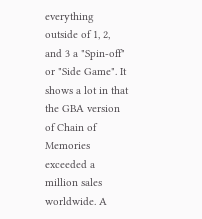everything outside of 1, 2, and 3 a "Spin-off" or "Side Game". It shows a lot in that the GBA version of Chain of Memories exceeded a million sales worldwide. A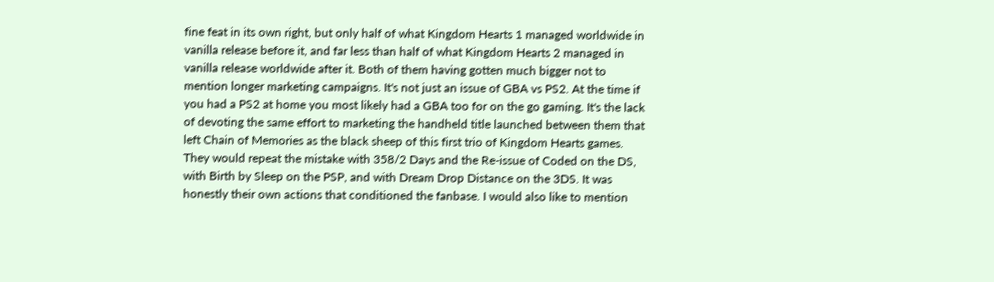fine feat in its own right, but only half of what Kingdom Hearts 1 managed worldwide in vanilla release before it, and far less than half of what Kingdom Hearts 2 managed in vanilla release worldwide after it. Both of them having gotten much bigger not to mention longer marketing campaigns. It's not just an issue of GBA vs PS2. At the time if you had a PS2 at home you most likely had a GBA too for on the go gaming. It's the lack of devoting the same effort to marketing the handheld title launched between them that left Chain of Memories as the black sheep of this first trio of Kingdom Hearts games. They would repeat the mistake with 358/2 Days and the Re-issue of Coded on the DS, with Birth by Sleep on the PSP, and with Dream Drop Distance on the 3DS. It was honestly their own actions that conditioned the fanbase. I would also like to mention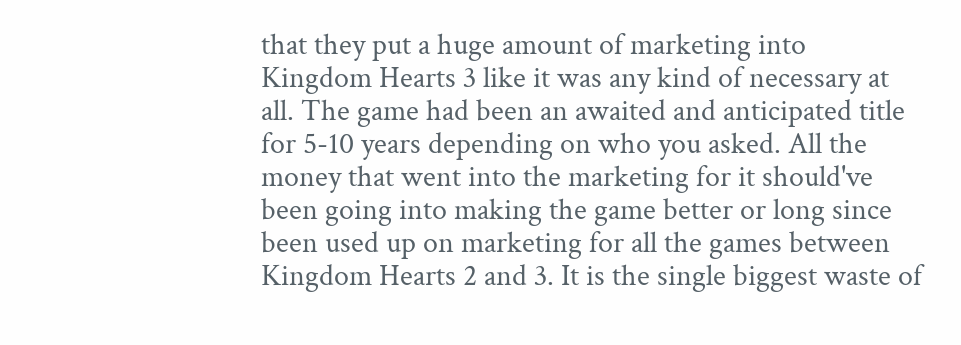that they put a huge amount of marketing into Kingdom Hearts 3 like it was any kind of necessary at all. The game had been an awaited and anticipated title for 5-10 years depending on who you asked. All the money that went into the marketing for it should've been going into making the game better or long since been used up on marketing for all the games between Kingdom Hearts 2 and 3. It is the single biggest waste of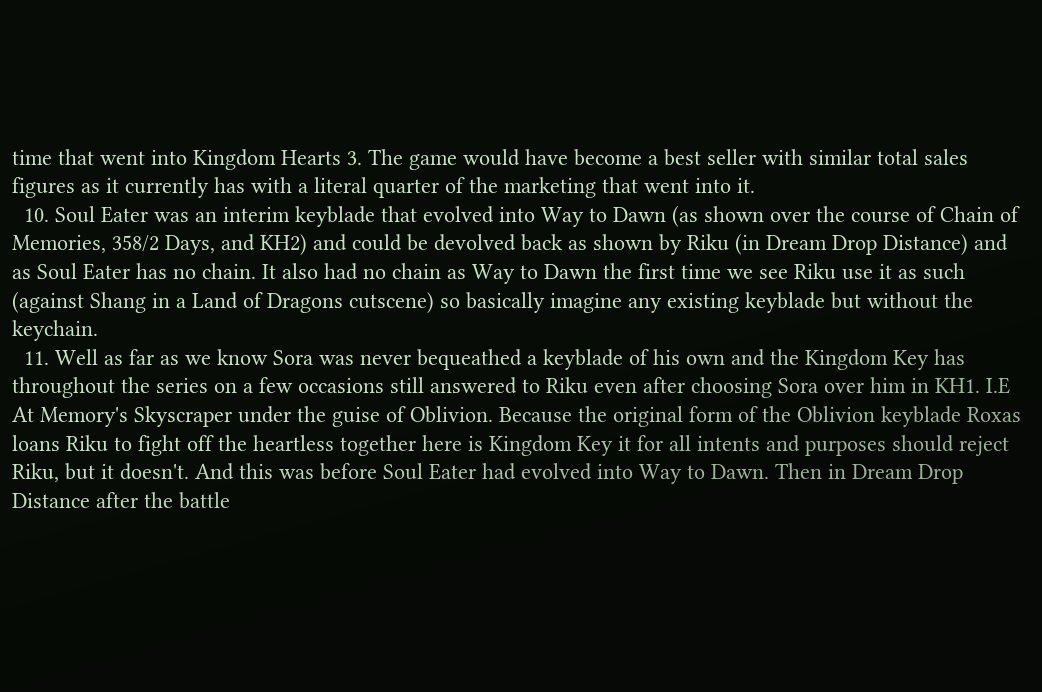time that went into Kingdom Hearts 3. The game would have become a best seller with similar total sales figures as it currently has with a literal quarter of the marketing that went into it.
  10. Soul Eater was an interim keyblade that evolved into Way to Dawn (as shown over the course of Chain of Memories, 358/2 Days, and KH2) and could be devolved back as shown by Riku (in Dream Drop Distance) and as Soul Eater has no chain. It also had no chain as Way to Dawn the first time we see Riku use it as such (against Shang in a Land of Dragons cutscene) so basically imagine any existing keyblade but without the keychain.
  11. Well as far as we know Sora was never bequeathed a keyblade of his own and the Kingdom Key has throughout the series on a few occasions still answered to Riku even after choosing Sora over him in KH1. I.E At Memory's Skyscraper under the guise of Oblivion. Because the original form of the Oblivion keyblade Roxas loans Riku to fight off the heartless together here is Kingdom Key it for all intents and purposes should reject Riku, but it doesn't. And this was before Soul Eater had evolved into Way to Dawn. Then in Dream Drop Distance after the battle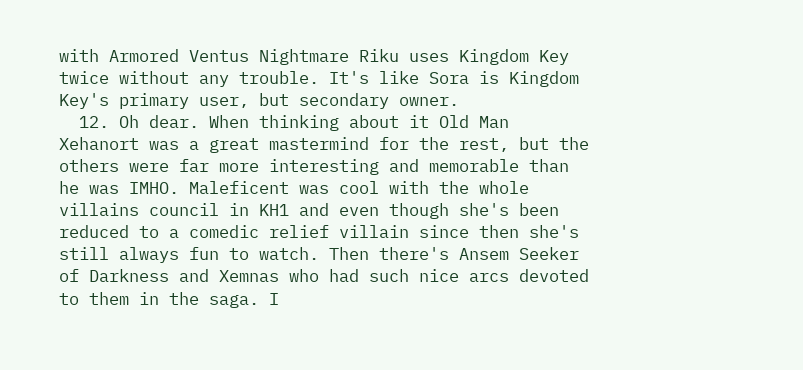with Armored Ventus Nightmare Riku uses Kingdom Key twice without any trouble. It's like Sora is Kingdom Key's primary user, but secondary owner.
  12. Oh dear. When thinking about it Old Man Xehanort was a great mastermind for the rest, but the others were far more interesting and memorable than he was IMHO. Maleficent was cool with the whole villains council in KH1 and even though she's been reduced to a comedic relief villain since then she's still always fun to watch. Then there's Ansem Seeker of Darkness and Xemnas who had such nice arcs devoted to them in the saga. I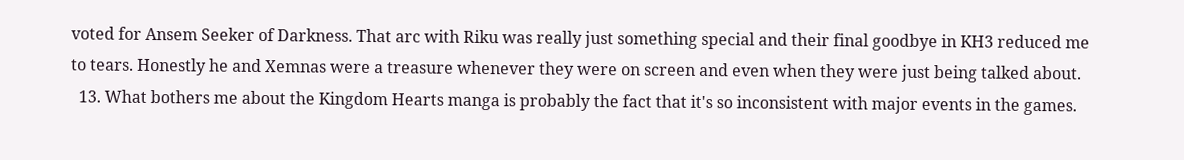voted for Ansem Seeker of Darkness. That arc with Riku was really just something special and their final goodbye in KH3 reduced me to tears. Honestly he and Xemnas were a treasure whenever they were on screen and even when they were just being talked about.
  13. What bothers me about the Kingdom Hearts manga is probably the fact that it's so inconsistent with major events in the games.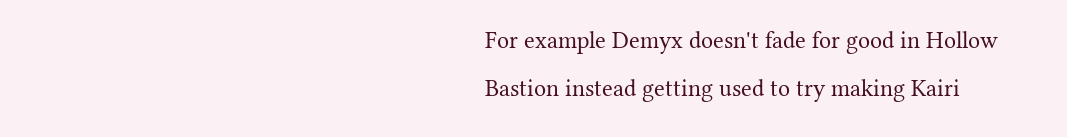For example Demyx doesn't fade for good in Hollow Bastion instead getting used to try making Kairi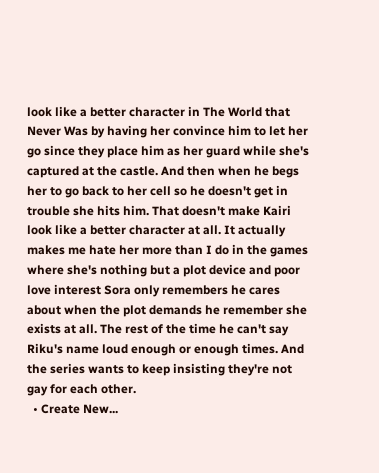look like a better character in The World that Never Was by having her convince him to let her go since they place him as her guard while she's captured at the castle. And then when he begs her to go back to her cell so he doesn't get in trouble she hits him. That doesn't make Kairi look like a better character at all. It actually makes me hate her more than I do in the games where she's nothing but a plot device and poor love interest Sora only remembers he cares about when the plot demands he remember she exists at all. The rest of the time he can't say Riku's name loud enough or enough times. And the series wants to keep insisting they're not gay for each other.
  • Create New...